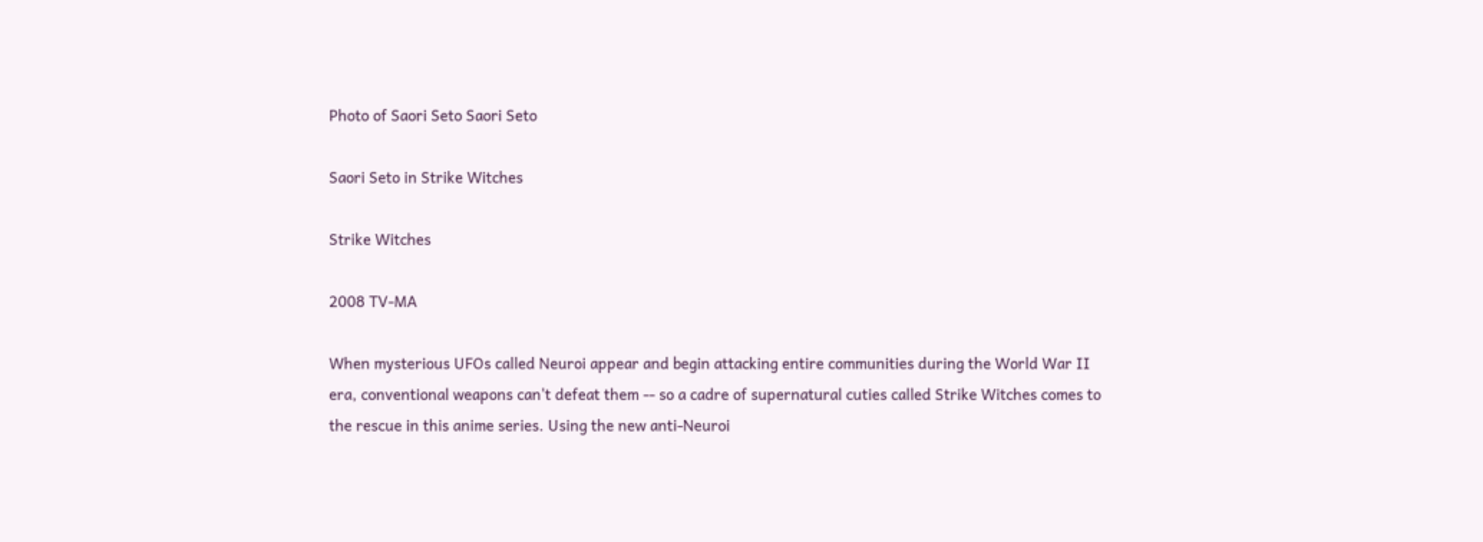Photo of Saori Seto Saori Seto

Saori Seto in Strike Witches

Strike Witches

2008 TV-MA

When mysterious UFOs called Neuroi appear and begin attacking entire communities during the World War II era, conventional weapons can't defeat them -- so a cadre of supernatural cuties called Strike Witches comes to the rescue in this anime series. Using the new anti-Neuroi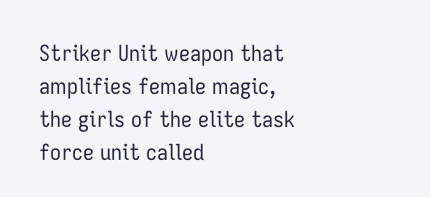Striker Unit weapon that amplifies female magic, the girls of the elite task force unit called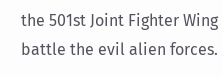the 501st Joint Fighter Wing battle the evil alien forces.